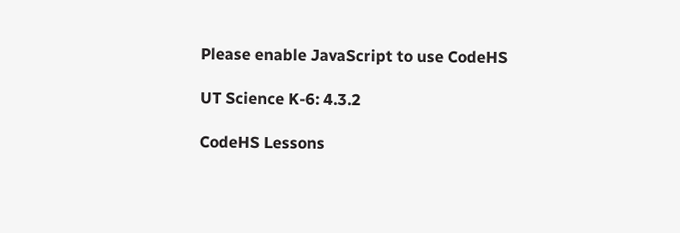Please enable JavaScript to use CodeHS

UT Science K-6: 4.3.2

CodeHS Lessons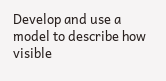Develop and use a model to describe how visible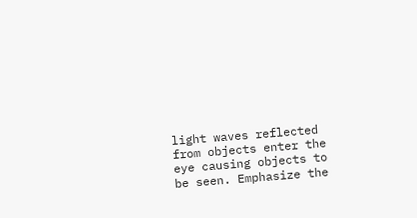light waves reflected from objects enter the eye causing objects to be seen. Emphasize the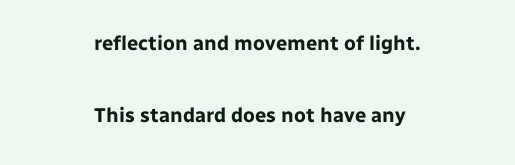reflection and movement of light.

This standard does not have any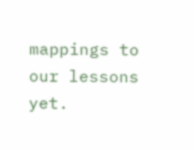mappings to our lessons yet.